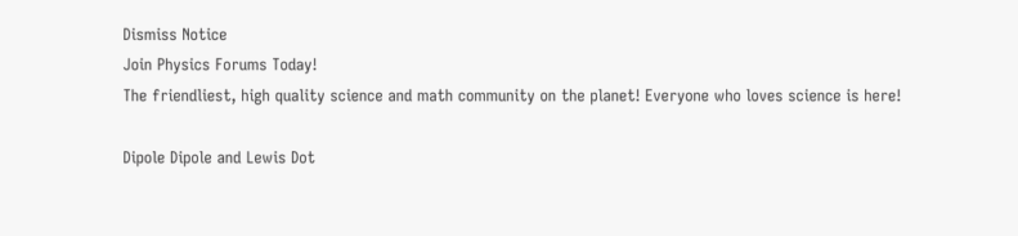Dismiss Notice
Join Physics Forums Today!
The friendliest, high quality science and math community on the planet! Everyone who loves science is here!

Dipole Dipole and Lewis Dot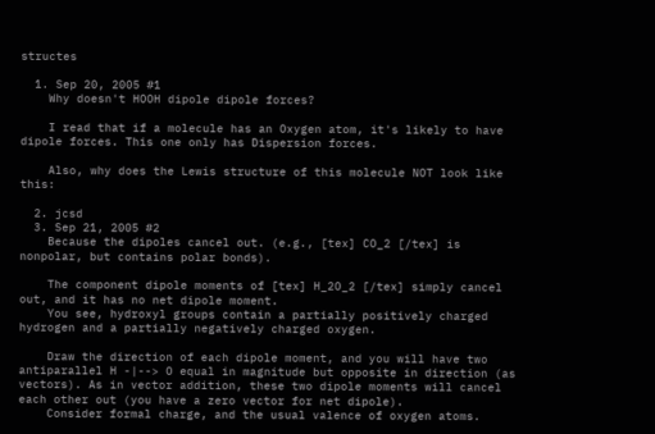structes

  1. Sep 20, 2005 #1
    Why doesn't HOOH dipole dipole forces?

    I read that if a molecule has an Oxygen atom, it's likely to have dipole forces. This one only has Dispersion forces.

    Also, why does the Lewis structure of this molecule NOT look like this:

  2. jcsd
  3. Sep 21, 2005 #2
    Because the dipoles cancel out. (e.g., [tex] CO_2 [/tex] is nonpolar, but contains polar bonds).

    The component dipole moments of [tex] H_2O_2 [/tex] simply cancel out, and it has no net dipole moment.
    You see, hydroxyl groups contain a partially positively charged hydrogen and a partially negatively charged oxygen.

    Draw the direction of each dipole moment, and you will have two antiparallel H -|--> O equal in magnitude but opposite in direction (as vectors). As in vector addition, these two dipole moments will cancel each other out (you have a zero vector for net dipole).
    Consider formal charge, and the usual valence of oxygen atoms.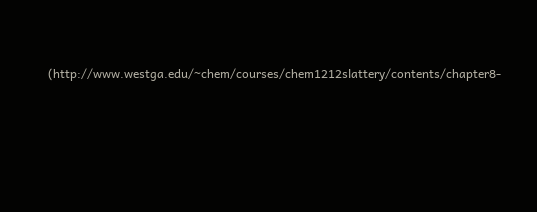(http://www.westga.edu/~chem/courses/chem1212slattery/contents/chapter8-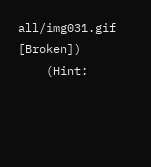all/img031.gif [Broken])
    (Hint: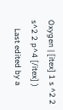Oxygen | [itex] 1 s ^2 2 s^2 2 p^4 [/itex] )
    Last edited by a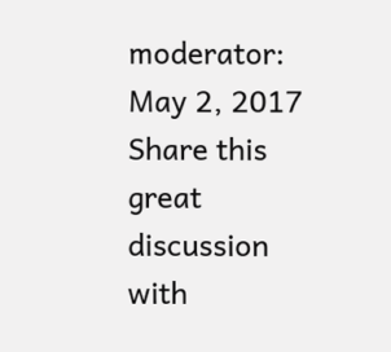moderator: May 2, 2017
Share this great discussion with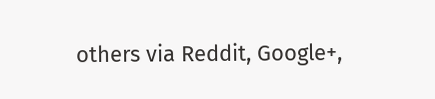others via Reddit, Google+,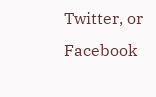Twitter, or Facebook